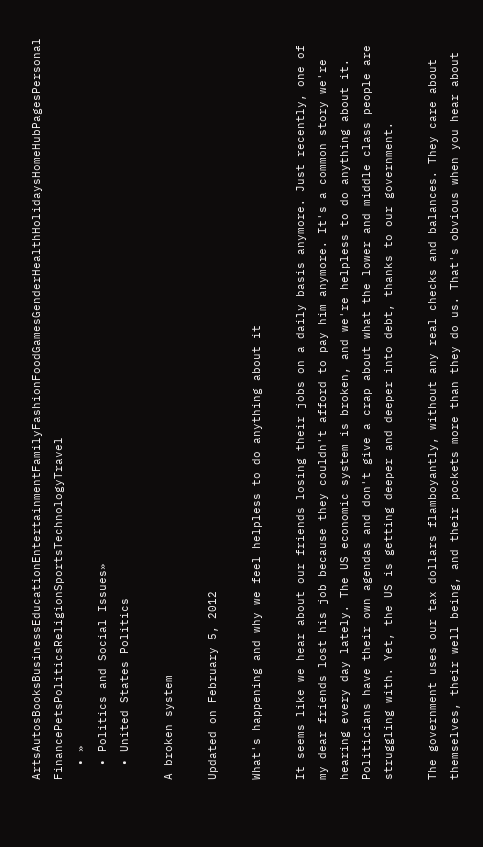ArtsAutosBooksBusinessEducationEntertainmentFamilyFashionFoodGamesGenderHealthHolidaysHomeHubPagesPersonal FinancePetsPoliticsReligionSportsTechnologyTravel
  • »
  • Politics and Social Issues»
  • United States Politics

A broken system

Updated on February 5, 2012

What's happening and why we feel helpless to do anything about it

It seems like we hear about our friends losing their jobs on a daily basis anymore. Just recently, one of my dear friends lost his job because they couldn't afford to pay him anymore. It's a common story we're hearing every day lately. The US economic system is broken, and we're helpless to do anything about it. Politicians have their own agendas and don't give a crap about what the lower and middle class people are struggling with. Yet, the US is getting deeper and deeper into debt, thanks to our government.

The government uses our tax dollars flamboyantly, without any real checks and balances. They care about themselves, their well being, and their pockets more than they do us. That's obvious when you hear about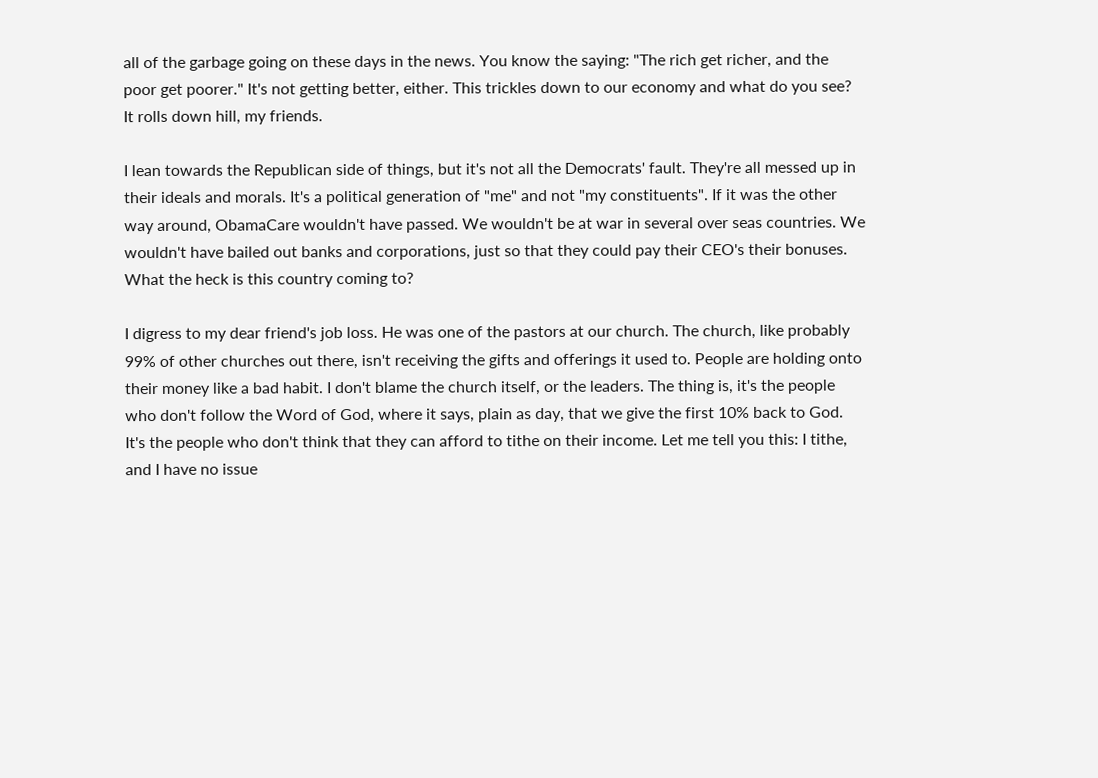all of the garbage going on these days in the news. You know the saying: "The rich get richer, and the poor get poorer." It's not getting better, either. This trickles down to our economy and what do you see? It rolls down hill, my friends.

I lean towards the Republican side of things, but it's not all the Democrats' fault. They're all messed up in their ideals and morals. It's a political generation of "me" and not "my constituents". If it was the other way around, ObamaCare wouldn't have passed. We wouldn't be at war in several over seas countries. We wouldn't have bailed out banks and corporations, just so that they could pay their CEO's their bonuses. What the heck is this country coming to?

I digress to my dear friend's job loss. He was one of the pastors at our church. The church, like probably 99% of other churches out there, isn't receiving the gifts and offerings it used to. People are holding onto their money like a bad habit. I don't blame the church itself, or the leaders. The thing is, it's the people who don't follow the Word of God, where it says, plain as day, that we give the first 10% back to God. It's the people who don't think that they can afford to tithe on their income. Let me tell you this: I tithe, and I have no issue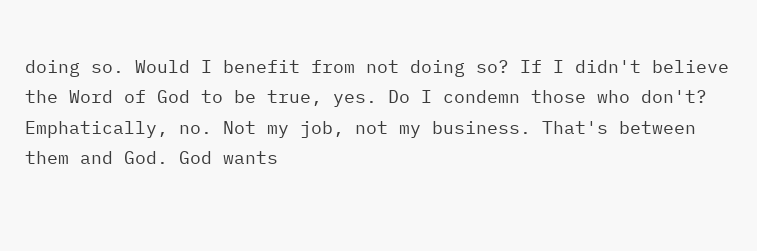doing so. Would I benefit from not doing so? If I didn't believe the Word of God to be true, yes. Do I condemn those who don't? Emphatically, no. Not my job, not my business. That's between them and God. God wants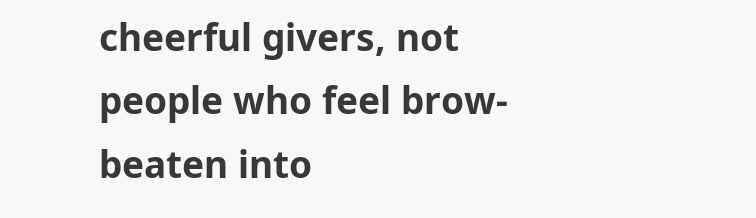cheerful givers, not people who feel brow-beaten into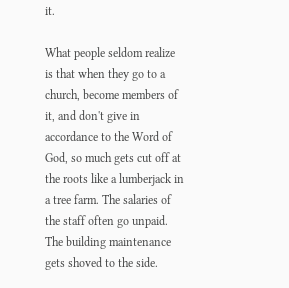it.

What people seldom realize is that when they go to a church, become members of it, and don't give in accordance to the Word of God, so much gets cut off at the roots like a lumberjack in a tree farm. The salaries of the staff often go unpaid. The building maintenance gets shoved to the side.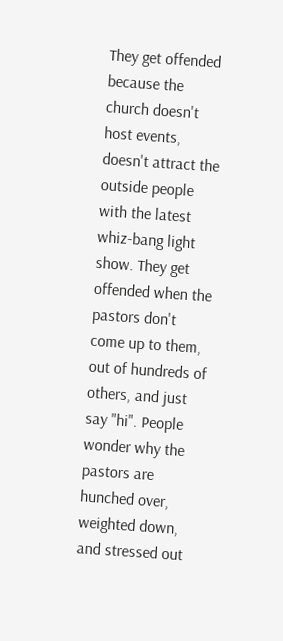They get offended because the church doesn't host events, doesn't attract the outside people with the latest whiz-bang light show. They get offended when the pastors don't come up to them, out of hundreds of others, and just say "hi". People wonder why the pastors are hunched over, weighted down, and stressed out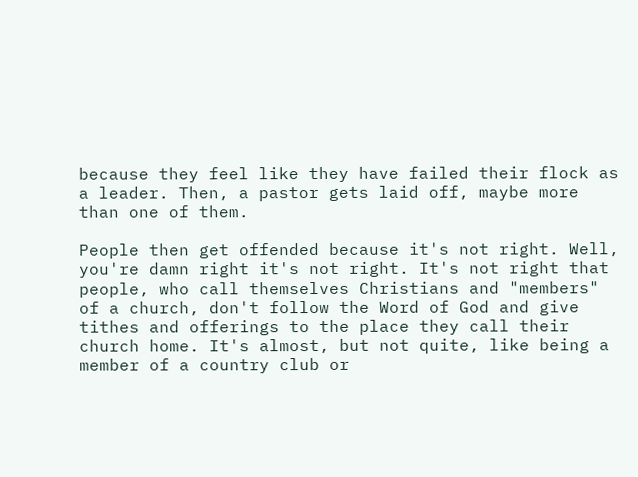because they feel like they have failed their flock as a leader. Then, a pastor gets laid off, maybe more than one of them.

People then get offended because it's not right. Well, you're damn right it's not right. It's not right that people, who call themselves Christians and "members" of a church, don't follow the Word of God and give tithes and offerings to the place they call their church home. It's almost, but not quite, like being a member of a country club or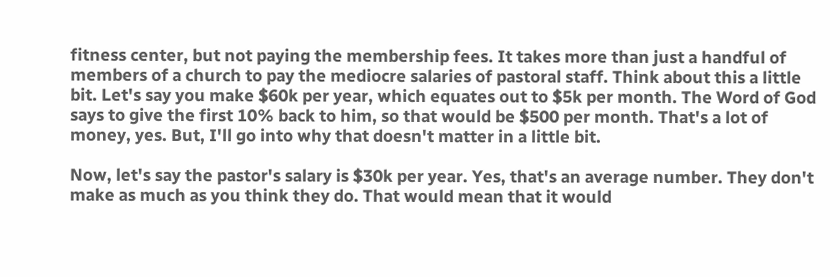fitness center, but not paying the membership fees. It takes more than just a handful of members of a church to pay the mediocre salaries of pastoral staff. Think about this a little bit. Let's say you make $60k per year, which equates out to $5k per month. The Word of God says to give the first 10% back to him, so that would be $500 per month. That's a lot of money, yes. But, I'll go into why that doesn't matter in a little bit.

Now, let's say the pastor's salary is $30k per year. Yes, that's an average number. They don't make as much as you think they do. That would mean that it would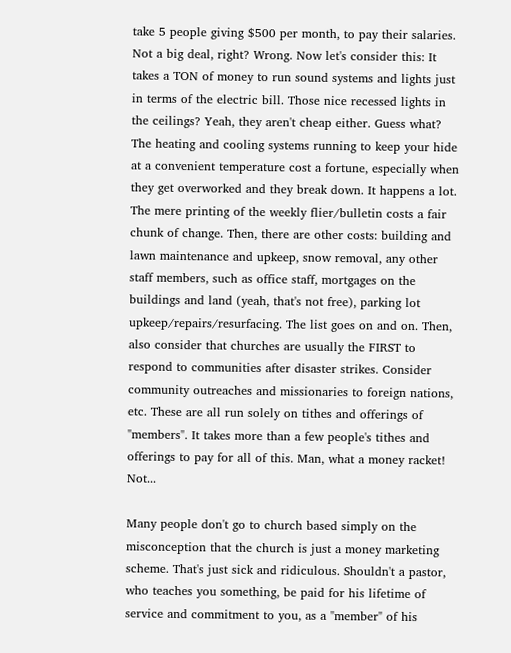take 5 people giving $500 per month, to pay their salaries. Not a big deal, right? Wrong. Now let's consider this: It takes a TON of money to run sound systems and lights just in terms of the electric bill. Those nice recessed lights in the ceilings? Yeah, they aren't cheap either. Guess what? The heating and cooling systems running to keep your hide at a convenient temperature cost a fortune, especially when they get overworked and they break down. It happens a lot. The mere printing of the weekly flier/bulletin costs a fair chunk of change. Then, there are other costs: building and lawn maintenance and upkeep, snow removal, any other staff members, such as office staff, mortgages on the buildings and land (yeah, that's not free), parking lot upkeep/repairs/resurfacing. The list goes on and on. Then, also consider that churches are usually the FIRST to respond to communities after disaster strikes. Consider community outreaches and missionaries to foreign nations, etc. These are all run solely on tithes and offerings of "members". It takes more than a few people's tithes and offerings to pay for all of this. Man, what a money racket! Not...

Many people don't go to church based simply on the misconception that the church is just a money marketing scheme. That's just sick and ridiculous. Shouldn't a pastor, who teaches you something, be paid for his lifetime of service and commitment to you, as a "member" of his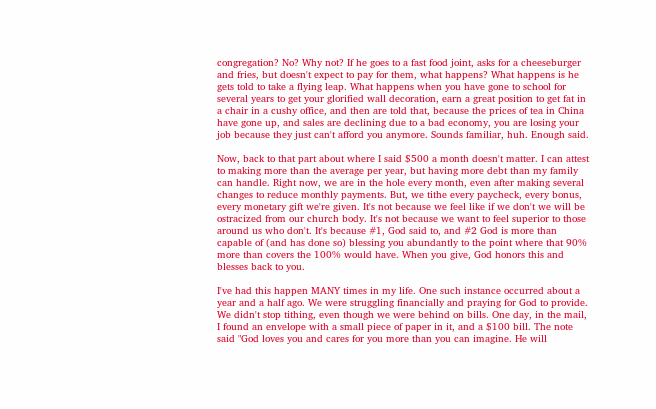congregation? No? Why not? If he goes to a fast food joint, asks for a cheeseburger and fries, but doesn't expect to pay for them, what happens? What happens is he gets told to take a flying leap. What happens when you have gone to school for several years to get your glorified wall decoration, earn a great position to get fat in a chair in a cushy office, and then are told that, because the prices of tea in China have gone up, and sales are declining due to a bad economy, you are losing your job because they just can't afford you anymore. Sounds familiar, huh. Enough said.

Now, back to that part about where I said $500 a month doesn't matter. I can attest to making more than the average per year, but having more debt than my family can handle. Right now, we are in the hole every month, even after making several changes to reduce monthly payments. But, we tithe every paycheck, every bonus, every monetary gift we're given. It's not because we feel like if we don't we will be ostracized from our church body. It's not because we want to feel superior to those around us who don't. It's because #1, God said to, and #2 God is more than capable of (and has done so) blessing you abundantly to the point where that 90% more than covers the 100% would have. When you give, God honors this and blesses back to you.

I've had this happen MANY times in my life. One such instance occurred about a year and a half ago. We were struggling financially and praying for God to provide. We didn't stop tithing, even though we were behind on bills. One day, in the mail, I found an envelope with a small piece of paper in it, and a $100 bill. The note said "God loves you and cares for you more than you can imagine. He will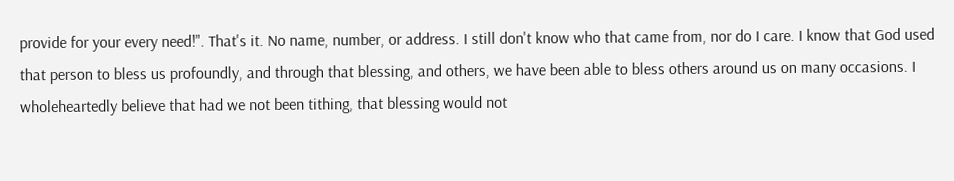provide for your every need!". That's it. No name, number, or address. I still don't know who that came from, nor do I care. I know that God used that person to bless us profoundly, and through that blessing, and others, we have been able to bless others around us on many occasions. I wholeheartedly believe that had we not been tithing, that blessing would not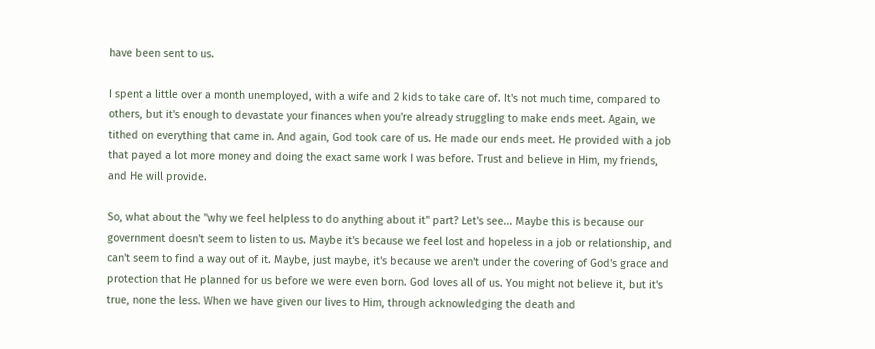have been sent to us.

I spent a little over a month unemployed, with a wife and 2 kids to take care of. It's not much time, compared to others, but it's enough to devastate your finances when you're already struggling to make ends meet. Again, we tithed on everything that came in. And again, God took care of us. He made our ends meet. He provided with a job that payed a lot more money and doing the exact same work I was before. Trust and believe in Him, my friends, and He will provide.

So, what about the "why we feel helpless to do anything about it" part? Let's see... Maybe this is because our government doesn't seem to listen to us. Maybe it's because we feel lost and hopeless in a job or relationship, and can't seem to find a way out of it. Maybe, just maybe, it's because we aren't under the covering of God's grace and protection that He planned for us before we were even born. God loves all of us. You might not believe it, but it's true, none the less. When we have given our lives to Him, through acknowledging the death and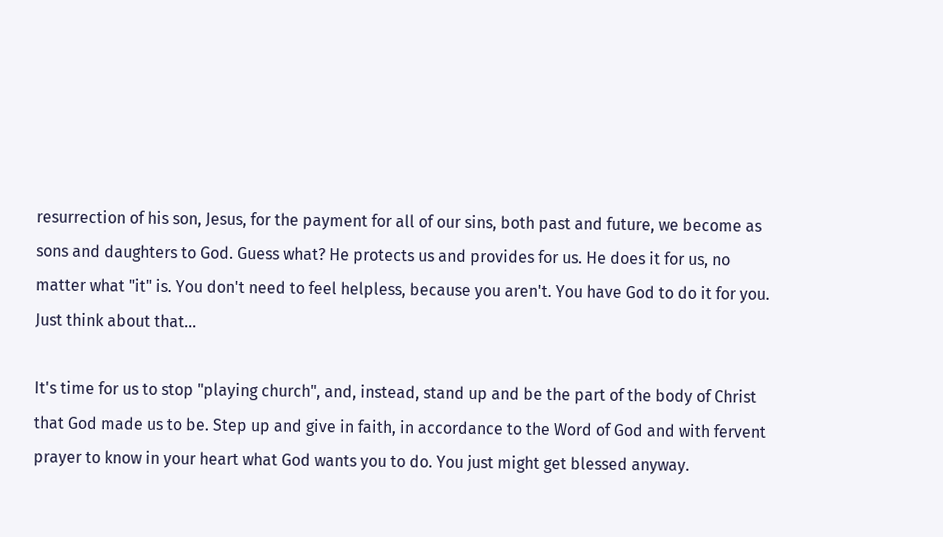resurrection of his son, Jesus, for the payment for all of our sins, both past and future, we become as sons and daughters to God. Guess what? He protects us and provides for us. He does it for us, no matter what "it" is. You don't need to feel helpless, because you aren't. You have God to do it for you. Just think about that...

It's time for us to stop "playing church", and, instead, stand up and be the part of the body of Christ that God made us to be. Step up and give in faith, in accordance to the Word of God and with fervent prayer to know in your heart what God wants you to do. You just might get blessed anyway.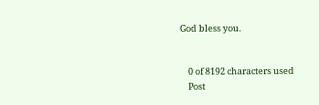God bless you.


    0 of 8192 characters used
    Post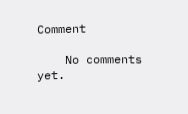Comment

    No comments yet.